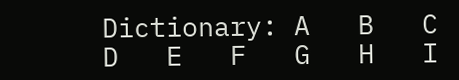Dictionary: A   B   C   D   E   F   G   H   I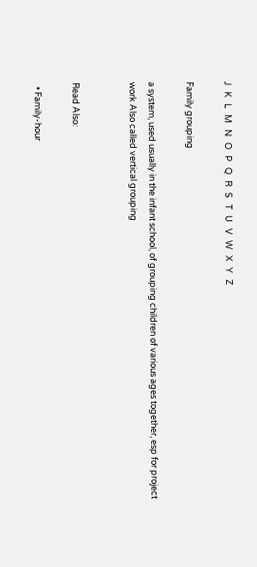J   K   L   M   N   O   P   Q   R   S   T   U   V   W   X   Y   Z

Family grouping

a system, used usually in the infant school, of grouping children of various ages together, esp for project work Also called vertical grouping


Read Also:

  • Family-hour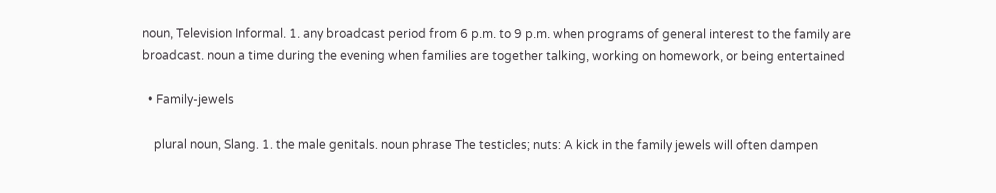noun, Television Informal. 1. any broadcast period from 6 p.m. to 9 p.m. when programs of general interest to the family are broadcast. noun a time during the evening when families are together talking, working on homework, or being entertained

  • Family-jewels

    plural noun, Slang. 1. the male genitals. noun phrase The testicles; nuts: A kick in the family jewels will often dampen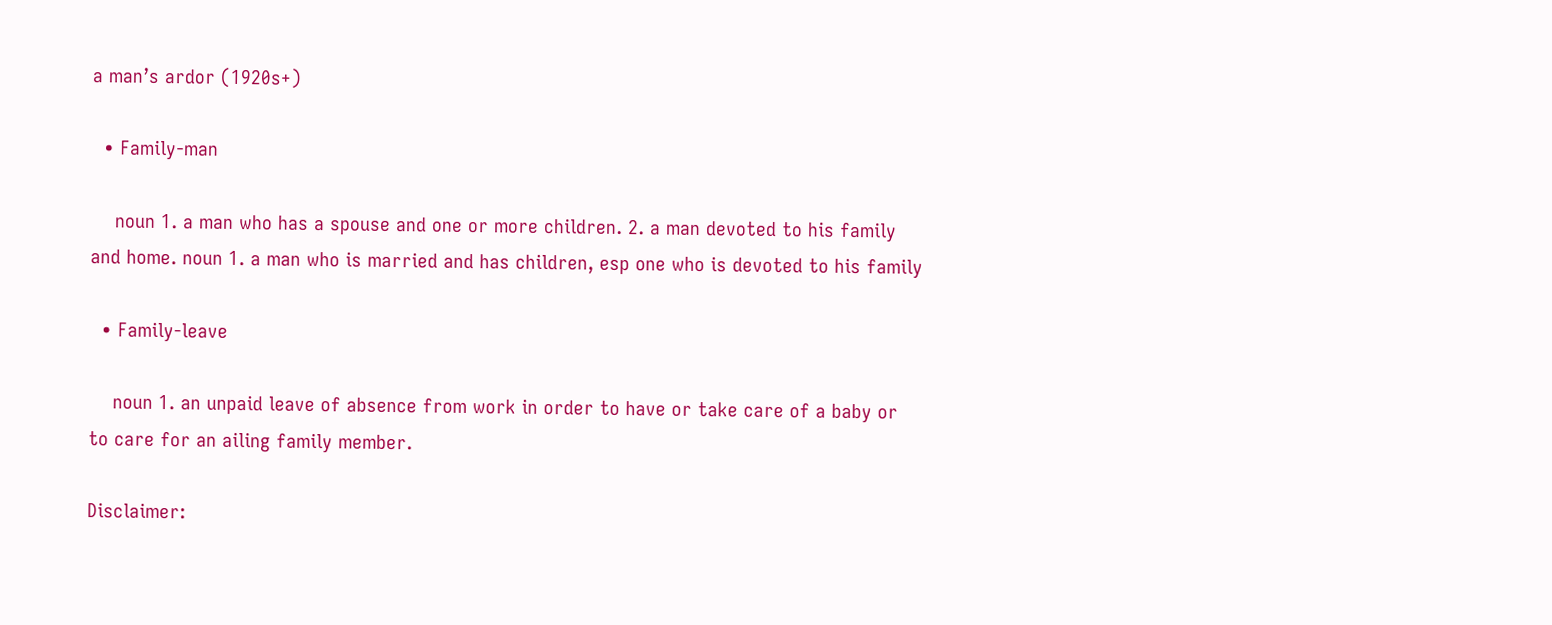a man’s ardor (1920s+)

  • Family-man

    noun 1. a man who has a spouse and one or more children. 2. a man devoted to his family and home. noun 1. a man who is married and has children, esp one who is devoted to his family

  • Family-leave

    noun 1. an unpaid leave of absence from work in order to have or take care of a baby or to care for an ailing family member.

Disclaimer: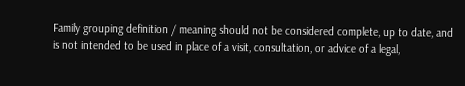Family grouping definition / meaning should not be considered complete, up to date, and is not intended to be used in place of a visit, consultation, or advice of a legal,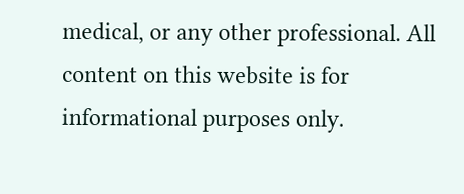medical, or any other professional. All content on this website is for informational purposes only.